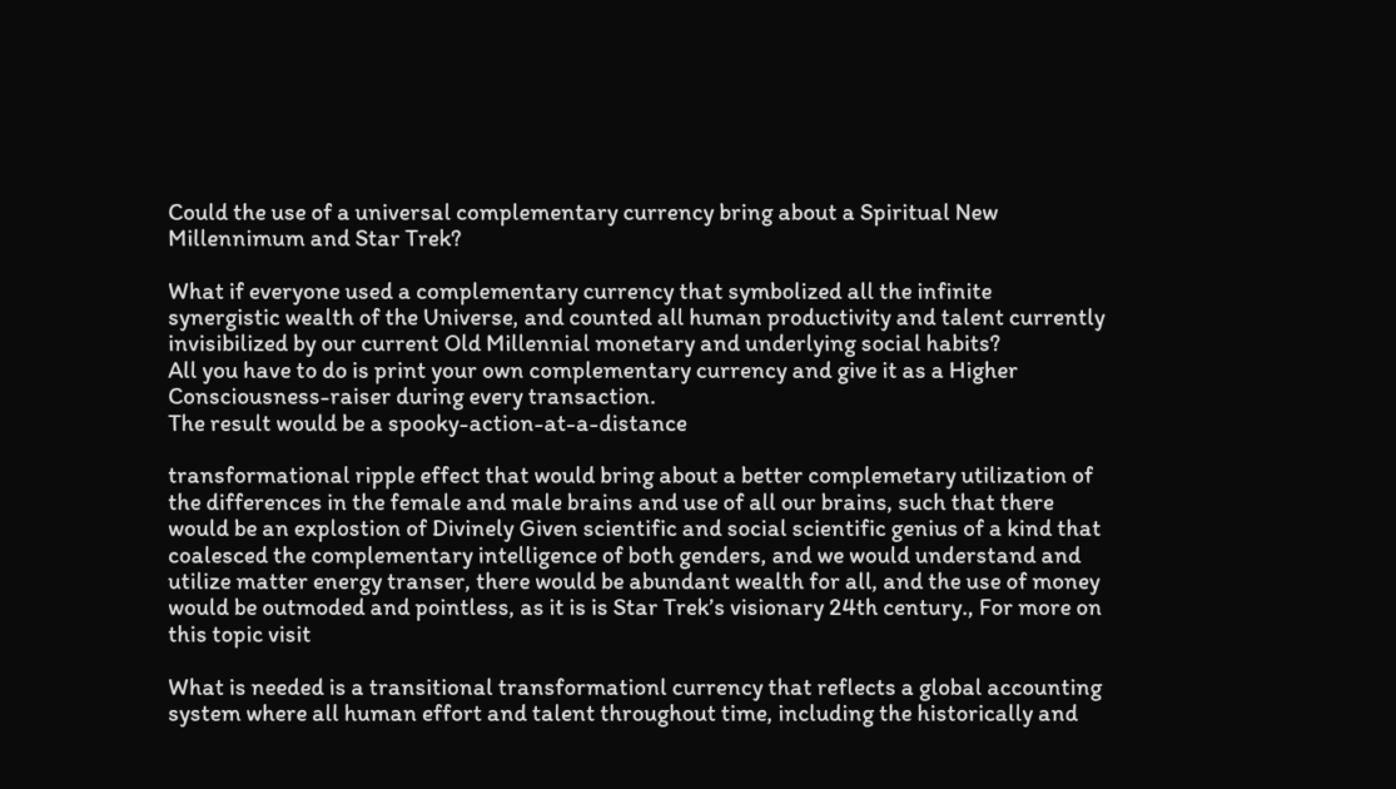Could the use of a universal complementary currency bring about a Spiritual New Millennimum and Star Trek?

What if everyone used a complementary currency that symbolized all the infinite synergistic wealth of the Universe, and counted all human productivity and talent currently invisibilized by our current Old Millennial monetary and underlying social habits?
All you have to do is print your own complementary currency and give it as a Higher Consciousness-raiser during every transaction.
The result would be a spooky-action-at-a-distance

transformational ripple effect that would bring about a better complemetary utilization of the differences in the female and male brains and use of all our brains, such that there would be an explostion of Divinely Given scientific and social scientific genius of a kind that coalesced the complementary intelligence of both genders, and we would understand and utilize matter energy transer, there would be abundant wealth for all, and the use of money would be outmoded and pointless, as it is is Star Trek’s visionary 24th century., For more on this topic visit

What is needed is a transitional transformationl currency that reflects a global accounting system where all human effort and talent throughout time, including the historically and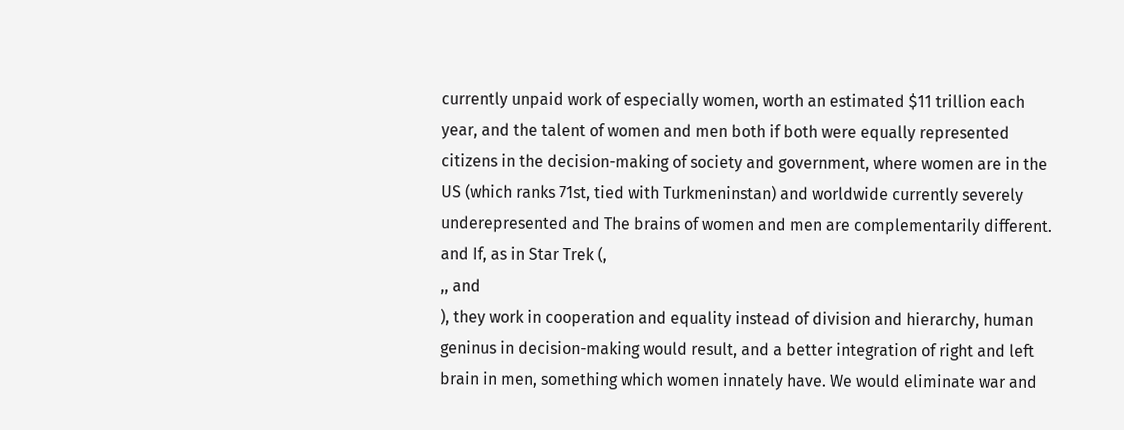currently unpaid work of especially women, worth an estimated $11 trillion each year, and the talent of women and men both if both were equally represented citizens in the decision-making of society and government, where women are in the US (which ranks 71st, tied with Turkmeninstan) and worldwide currently severely underepresented and The brains of women and men are complementarily different. and If, as in Star Trek (,
,, and
), they work in cooperation and equality instead of division and hierarchy, human geninus in decision-making would result, and a better integration of right and left brain in men, something which women innately have. We would eliminate war and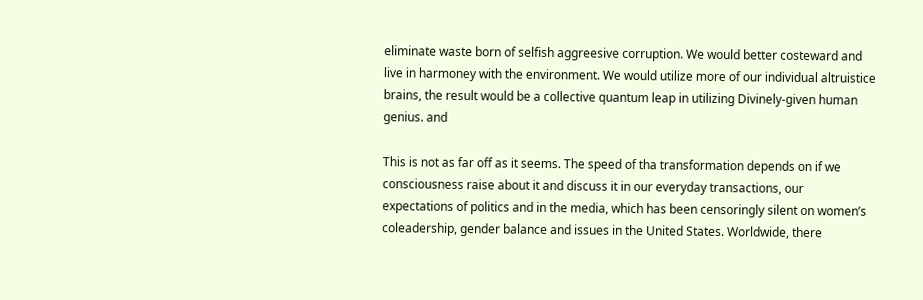eliminate waste born of selfish aggreesive corruption. We would better costeward and live in harmoney with the environment. We would utilize more of our individual altruistice brains, the result would be a collective quantum leap in utilizing Divinely-given human genius. and

This is not as far off as it seems. The speed of tha transformation depends on if we consciousness raise about it and discuss it in our everyday transactions, our expectations of politics and in the media, which has been censoringly silent on women’s coleadership, gender balance and issues in the United States. Worldwide, there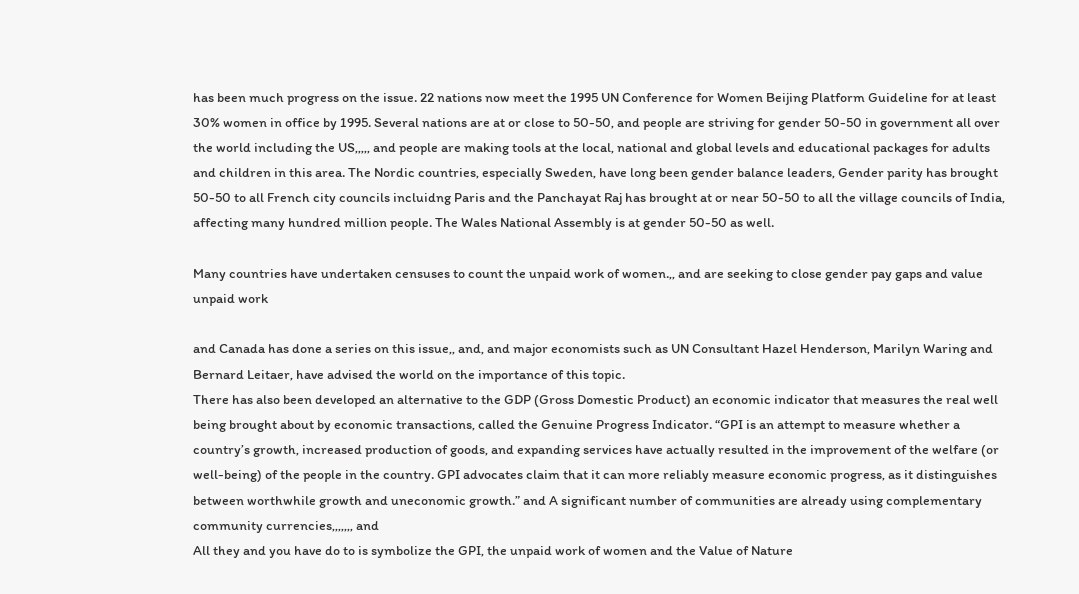has been much progress on the issue. 22 nations now meet the 1995 UN Conference for Women Beijing Platform Guideline for at least 30% women in office by 1995. Several nations are at or close to 50-50, and people are striving for gender 50-50 in government all over the world including the US,,,,, and people are making tools at the local, national and global levels and educational packages for adults and children in this area. The Nordic countries, especially Sweden, have long been gender balance leaders, Gender parity has brought 50-50 to all French city councils incluidng Paris and the Panchayat Raj has brought at or near 50-50 to all the village councils of India, affecting many hundred million people. The Wales National Assembly is at gender 50-50 as well.

Many countries have undertaken censuses to count the unpaid work of women.,, and are seeking to close gender pay gaps and value unpaid work

and Canada has done a series on this issue,, and, and major economists such as UN Consultant Hazel Henderson, Marilyn Waring and Bernard Leitaer, have advised the world on the importance of this topic.
There has also been developed an alternative to the GDP (Gross Domestic Product) an economic indicator that measures the real well being brought about by economic transactions, called the Genuine Progress Indicator. “GPI is an attempt to measure whether a country’s growth, increased production of goods, and expanding services have actually resulted in the improvement of the welfare (or well-being) of the people in the country. GPI advocates claim that it can more reliably measure economic progress, as it distinguishes between worthwhile growth and uneconomic growth.” and A significant number of communities are already using complementary community currencies,,,,,,, and
All they and you have do to is symbolize the GPI, the unpaid work of women and the Value of Nature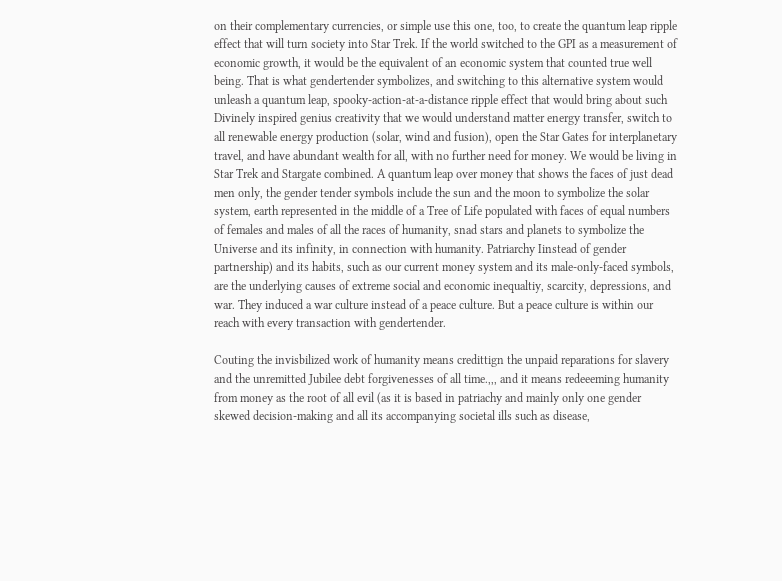on their complementary currencies, or simple use this one, too, to create the quantum leap ripple effect that will turn society into Star Trek. If the world switched to the GPI as a measurement of economic growth, it would be the equivalent of an economic system that counted true well being. That is what gendertender symbolizes, and switching to this alternative system would unleash a quantum leap, spooky-action-at-a-distance ripple effect that would bring about such Divinely inspired genius creativity that we would understand matter energy transfer, switch to all renewable energy production (solar, wind and fusion), open the Star Gates for interplanetary travel, and have abundant wealth for all, with no further need for money. We would be living in Star Trek and Stargate combined. A quantum leap over money that shows the faces of just dead men only, the gender tender symbols include the sun and the moon to symbolize the solar system, earth represented in the middle of a Tree of Life populated with faces of equal numbers of females and males of all the races of humanity, snad stars and planets to symbolize the Universe and its infinity, in connection with humanity. Patriarchy Iinstead of gender partnership) and its habits, such as our current money system and its male-only-faced symbols, are the underlying causes of extreme social and economic inequaltiy, scarcity, depressions, and war. They induced a war culture instead of a peace culture. But a peace culture is within our reach with every transaction with gendertender.

Couting the invisbilized work of humanity means credittign the unpaid reparations for slavery and the unremitted Jubilee debt forgivenesses of all time.,,, and it means redeeeming humanity from money as the root of all evil (as it is based in patriachy and mainly only one gender skewed decision-making and all its accompanying societal ills such as disease,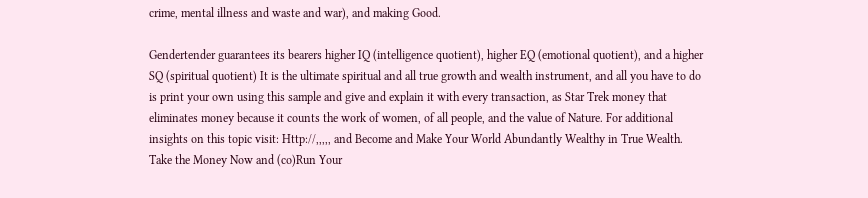crime, mental illness and waste and war), and making Good.

Gendertender guarantees its bearers higher IQ (intelligence quotient), higher EQ (emotional quotient), and a higher SQ (spiritual quotient) It is the ultimate spiritual and all true growth and wealth instrument, and all you have to do is print your own using this sample and give and explain it with every transaction, as Star Trek money that eliminates money because it counts the work of women, of all people, and the value of Nature. For additional insights on this topic visit: Http://,,,,, and Become and Make Your World Abundantly Wealthy in True Wealth. Take the Money Now and (co)Run Your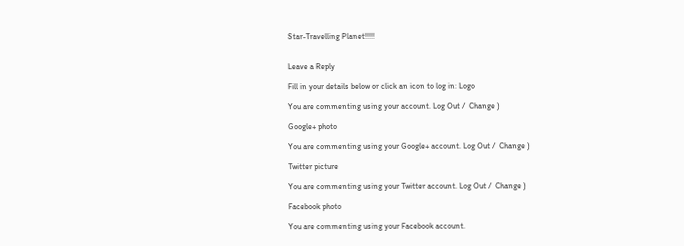Star-Travelling Planet!!!!!


Leave a Reply

Fill in your details below or click an icon to log in: Logo

You are commenting using your account. Log Out /  Change )

Google+ photo

You are commenting using your Google+ account. Log Out /  Change )

Twitter picture

You are commenting using your Twitter account. Log Out /  Change )

Facebook photo

You are commenting using your Facebook account.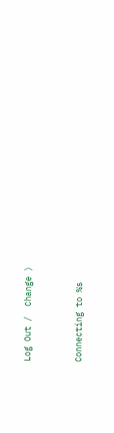Log Out /  Change )


Connecting to %s